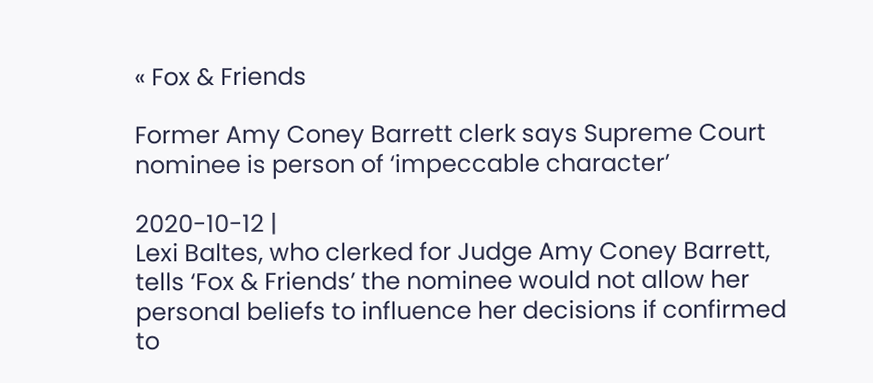« Fox & Friends

Former Amy Coney Barrett clerk says Supreme Court nominee is person of ‘impeccable character’

2020-10-12 |
Lexi Baltes, who clerked for Judge Amy Coney Barrett, tells ‘Fox & Friends’ the nominee would not allow her personal beliefs to influence her decisions if confirmed to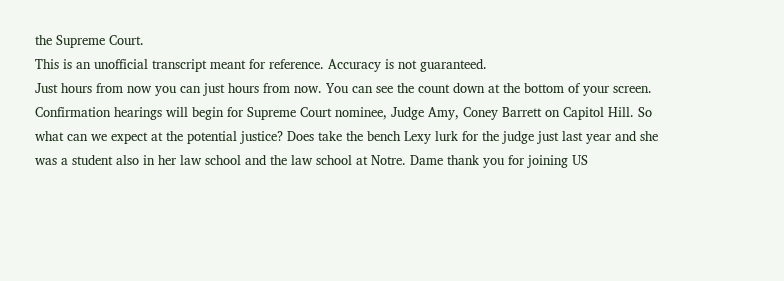the Supreme Court.
This is an unofficial transcript meant for reference. Accuracy is not guaranteed.
Just hours from now you can just hours from now. You can see the count down at the bottom of your screen. Confirmation hearings will begin for Supreme Court nominee, Judge Amy, Coney Barrett on Capitol Hill. So what can we expect at the potential justice? Does take the bench Lexy lurk for the judge just last year and she was a student also in her law school and the law school at Notre. Dame thank you for joining US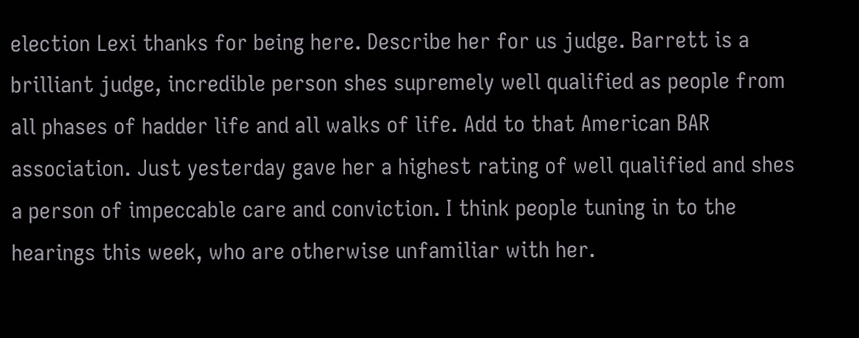election Lexi thanks for being here. Describe her for us judge. Barrett is a brilliant judge, incredible person shes supremely well qualified as people from all phases of hadder life and all walks of life. Add to that American BAR association. Just yesterday gave her a highest rating of well qualified and shes a person of impeccable care and conviction. I think people tuning in to the hearings this week, who are otherwise unfamiliar with her.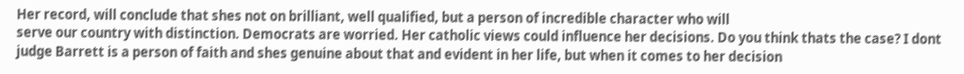Her record, will conclude that shes not on brilliant, well qualified, but a person of incredible character who will
serve our country with distinction. Democrats are worried. Her catholic views could influence her decisions. Do you think thats the case? I dont judge Barrett is a person of faith and shes genuine about that and evident in her life, but when it comes to her decision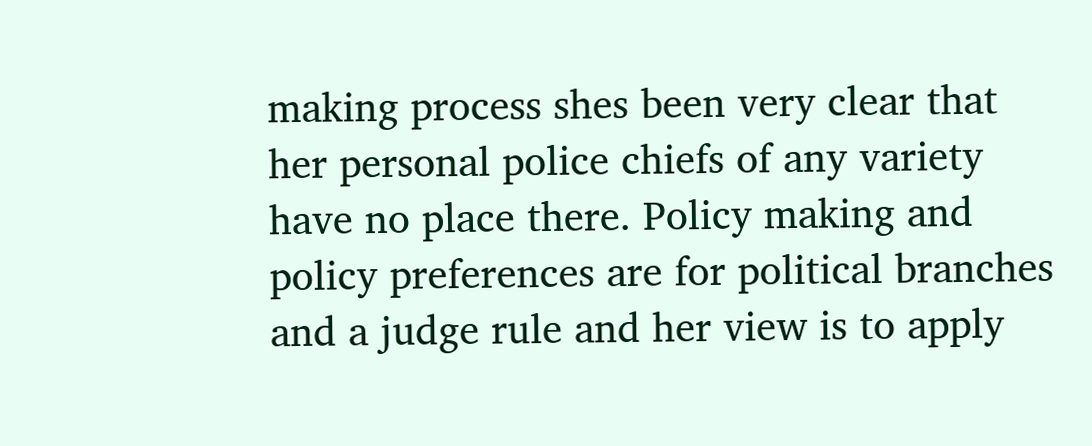making process shes been very clear that her personal police chiefs of any variety have no place there. Policy making and policy preferences are for political branches and a judge rule and her view is to apply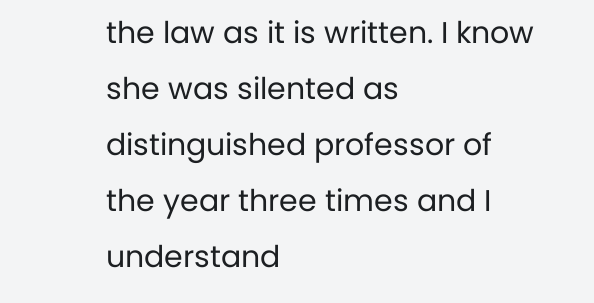the law as it is written. I know she was silented as distinguished professor of the year three times and I understand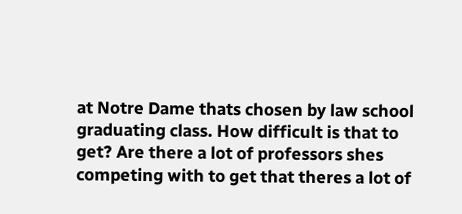at Notre Dame thats chosen by law school graduating class. How difficult is that to get? Are there a lot of professors shes competing with to get that theres a lot of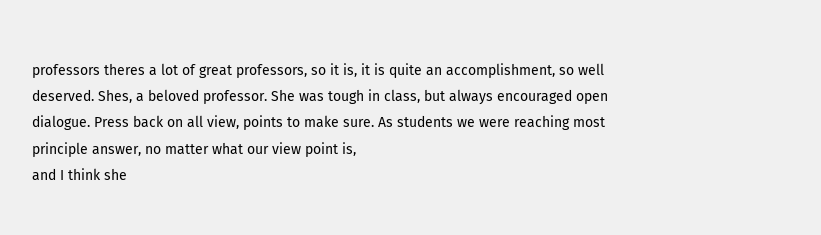professors theres a lot of great professors, so it is, it is quite an accomplishment, so well deserved. Shes, a beloved professor. She was tough in class, but always encouraged open dialogue. Press back on all view, points to make sure. As students we were reaching most principle answer, no matter what our view point is,
and I think she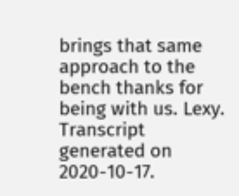brings that same approach to the bench thanks for being with us. Lexy.
Transcript generated on 2020-10-17.